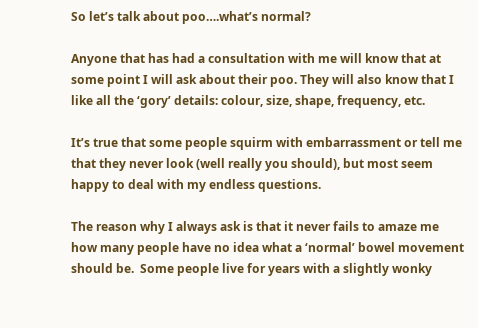So let’s talk about poo….what’s normal?

Anyone that has had a consultation with me will know that at some point I will ask about their poo. They will also know that I like all the ‘gory’ details: colour, size, shape, frequency, etc.

It’s true that some people squirm with embarrassment or tell me that they never look (well really you should), but most seem happy to deal with my endless questions.

The reason why I always ask is that it never fails to amaze me how many people have no idea what a ‘normal’ bowel movement should be.  Some people live for years with a slightly wonky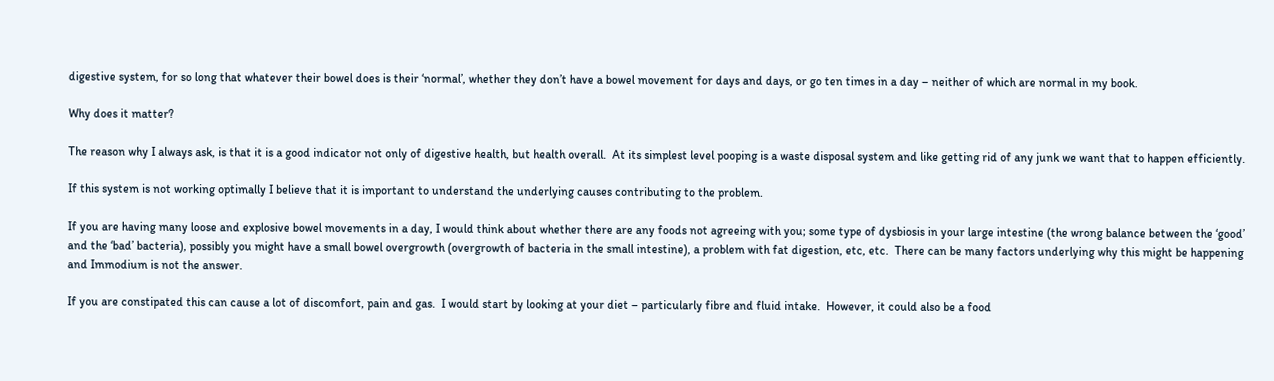digestive system, for so long that whatever their bowel does is their ‘normal’, whether they don’t have a bowel movement for days and days, or go ten times in a day – neither of which are normal in my book.

Why does it matter?

The reason why I always ask, is that it is a good indicator not only of digestive health, but health overall.  At its simplest level pooping is a waste disposal system and like getting rid of any junk we want that to happen efficiently.

If this system is not working optimally I believe that it is important to understand the underlying causes contributing to the problem.

If you are having many loose and explosive bowel movements in a day, I would think about whether there are any foods not agreeing with you; some type of dysbiosis in your large intestine (the wrong balance between the ‘good’ and the ‘bad’ bacteria), possibly you might have a small bowel overgrowth (overgrowth of bacteria in the small intestine), a problem with fat digestion, etc, etc.  There can be many factors underlying why this might be happening and Immodium is not the answer.

If you are constipated this can cause a lot of discomfort, pain and gas.  I would start by looking at your diet – particularly fibre and fluid intake.  However, it could also be a food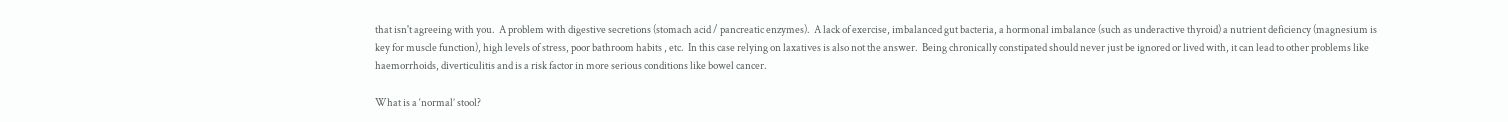that isn't agreeing with you.  A problem with digestive secretions (stomach acid / pancreatic enzymes).  A lack of exercise, imbalanced gut bacteria, a hormonal imbalance (such as underactive thyroid) a nutrient deficiency (magnesium is key for muscle function), high levels of stress, poor bathroom habits , etc.  In this case relying on laxatives is also not the answer.  Being chronically constipated should never just be ignored or lived with, it can lead to other problems like haemorrhoids, diverticulitis and is a risk factor in more serious conditions like bowel cancer.

What is a ‘normal’ stool?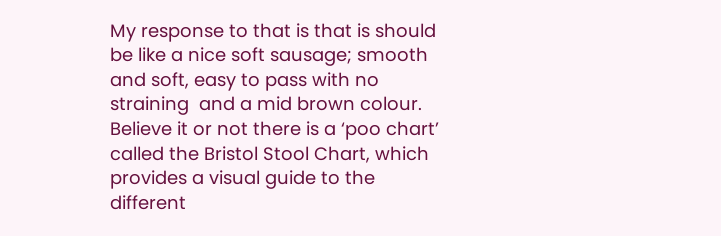My response to that is that is should be like a nice soft sausage; smooth and soft, easy to pass with no straining  and a mid brown colour.  Believe it or not there is a ‘poo chart’ called the Bristol Stool Chart, which provides a visual guide to the different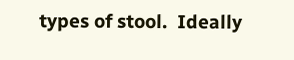types of stool.  Ideally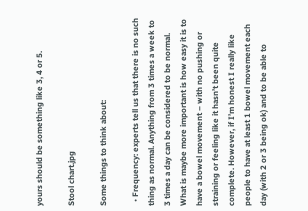yours should be something like 3, 4 or 5.

Stool chart.jpg

Some things to think about:

  • Frequency: experts tell us that there is no such thing as normal. Anything from 3 times a week to 3 times a day can be considered to be normal. What is maybe more important is how easy it is to have a bowel movement – with no pushing or straining or feeling like it hasn’t been quite complete. However, if I’m honest I really like people to have at least 1 bowel movement each day (with 2 or 3 being ok) and to be able to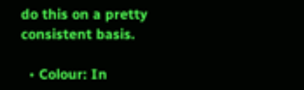do this on a pretty consistent basis.

  • Colour: In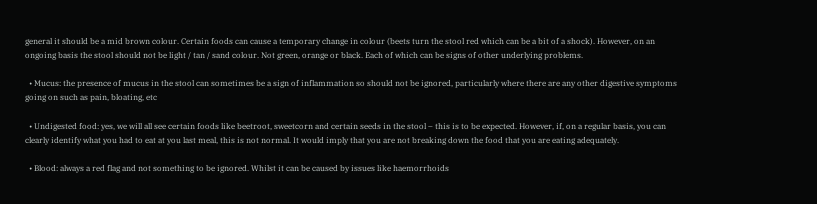general it should be a mid brown colour. Certain foods can cause a temporary change in colour (beets turn the stool red which can be a bit of a shock). However, on an ongoing basis the stool should not be light / tan / sand colour. Not green, orange or black. Each of which can be signs of other underlying problems.

  • Mucus: the presence of mucus in the stool can sometimes be a sign of inflammation so should not be ignored, particularly where there are any other digestive symptoms going on such as pain, bloating, etc

  • Undigested food: yes, we will all see certain foods like beetroot, sweetcorn and certain seeds in the stool – this is to be expected. However, if, on a regular basis, you can clearly identify what you had to eat at you last meal, this is not normal. It would imply that you are not breaking down the food that you are eating adequately.

  • Blood: always a red flag and not something to be ignored. Whilst it can be caused by issues like haemorrhoids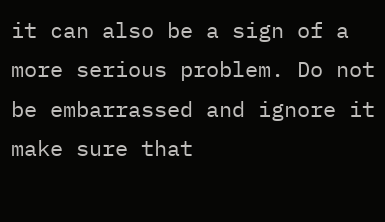it can also be a sign of a more serious problem. Do not be embarrassed and ignore it make sure that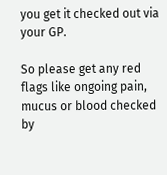you get it checked out via your GP.

So please get any red flags like ongoing pain, mucus or blood checked by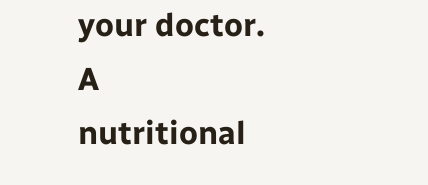your doctor.  A nutritional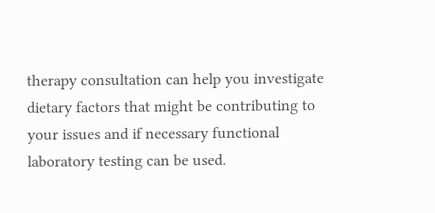therapy consultation can help you investigate dietary factors that might be contributing to your issues and if necessary functional laboratory testing can be used.